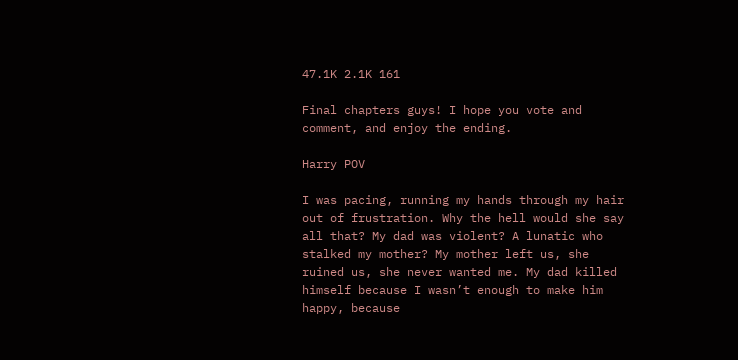47.1K 2.1K 161

Final chapters guys! I hope you vote and comment, and enjoy the ending.

Harry POV

I was pacing, running my hands through my hair out of frustration. Why the hell would she say all that? My dad was violent? A lunatic who stalked my mother? My mother left us, she ruined us, she never wanted me. My dad killed himself because I wasn’t enough to make him happy, because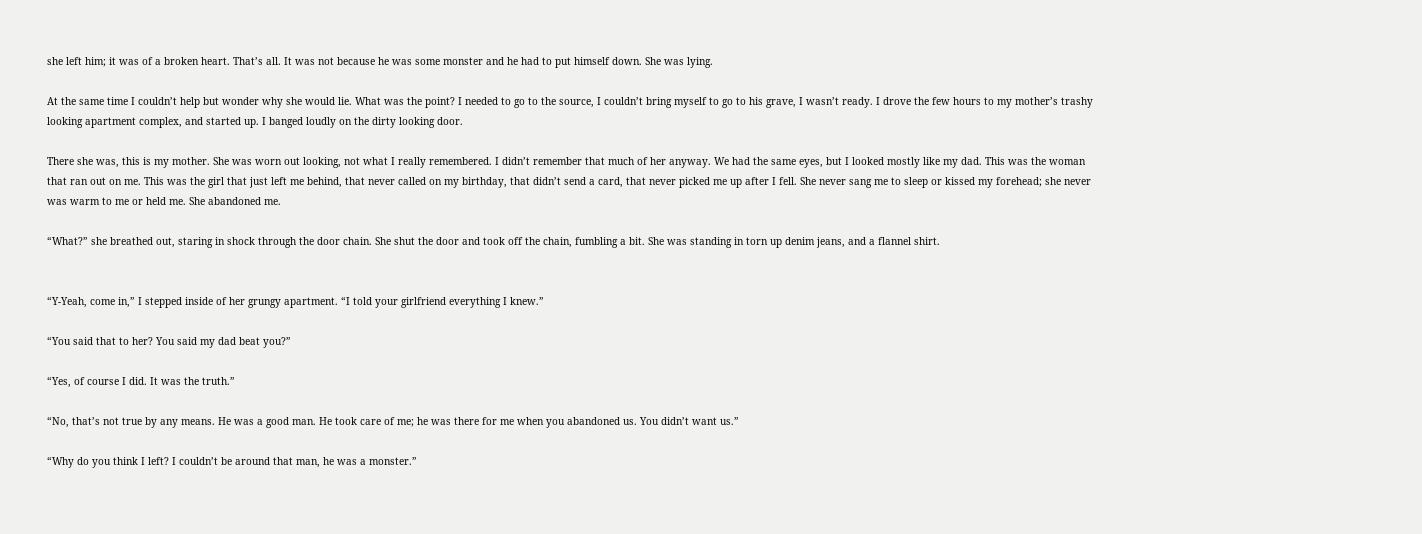she left him; it was of a broken heart. That’s all. It was not because he was some monster and he had to put himself down. She was lying.

At the same time I couldn’t help but wonder why she would lie. What was the point? I needed to go to the source, I couldn’t bring myself to go to his grave, I wasn’t ready. I drove the few hours to my mother’s trashy looking apartment complex, and started up. I banged loudly on the dirty looking door.

There she was, this is my mother. She was worn out looking, not what I really remembered. I didn’t remember that much of her anyway. We had the same eyes, but I looked mostly like my dad. This was the woman that ran out on me. This was the girl that just left me behind, that never called on my birthday, that didn’t send a card, that never picked me up after I fell. She never sang me to sleep or kissed my forehead; she never was warm to me or held me. She abandoned me.

“What?” she breathed out, staring in shock through the door chain. She shut the door and took off the chain, fumbling a bit. She was standing in torn up denim jeans, and a flannel shirt.


“Y-Yeah, come in,” I stepped inside of her grungy apartment. “I told your girlfriend everything I knew.”

“You said that to her? You said my dad beat you?”

“Yes, of course I did. It was the truth.”

“No, that’s not true by any means. He was a good man. He took care of me; he was there for me when you abandoned us. You didn’t want us.”

“Why do you think I left? I couldn’t be around that man, he was a monster.”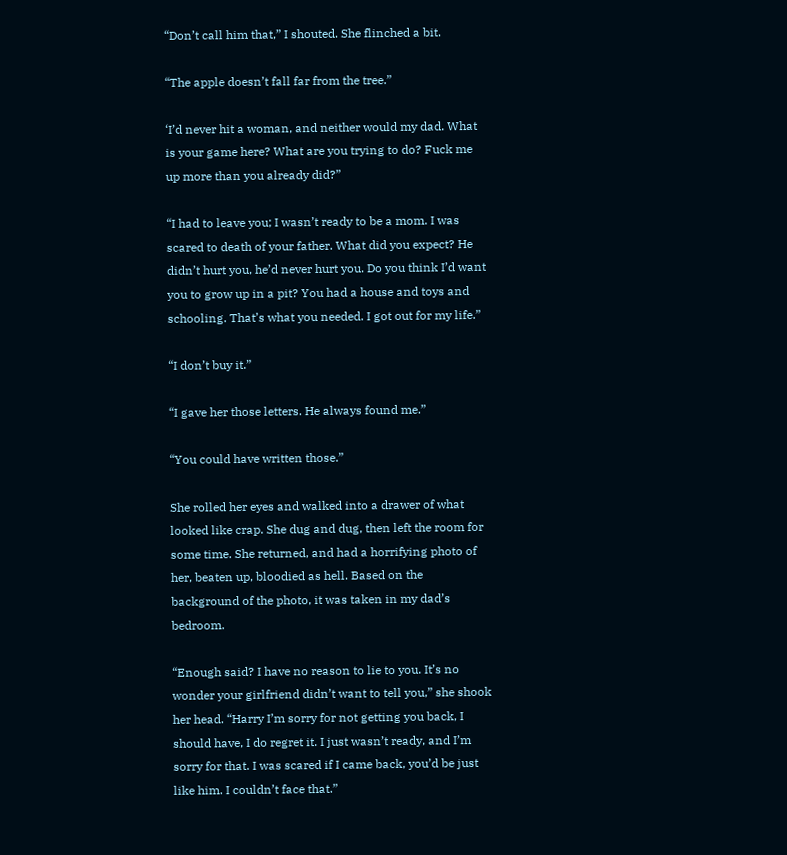“Don’t call him that,” I shouted. She flinched a bit.

“The apple doesn’t fall far from the tree.”

‘I’d never hit a woman, and neither would my dad. What is your game here? What are you trying to do? Fuck me up more than you already did?”

“I had to leave you; I wasn’t ready to be a mom. I was scared to death of your father. What did you expect? He didn’t hurt you, he’d never hurt you. Do you think I’d want you to grow up in a pit? You had a house and toys and schooling. That’s what you needed. I got out for my life.”

“I don’t buy it.”

“I gave her those letters. He always found me.”

“You could have written those.”

She rolled her eyes and walked into a drawer of what looked like crap. She dug and dug, then left the room for some time. She returned, and had a horrifying photo of her, beaten up, bloodied as hell. Based on the background of the photo, it was taken in my dad’s bedroom.

“Enough said? I have no reason to lie to you. It’s no wonder your girlfriend didn’t want to tell you,” she shook her head. “Harry I’m sorry for not getting you back, I should have, I do regret it. I just wasn’t ready, and I’m sorry for that. I was scared if I came back, you’d be just like him. I couldn’t face that.”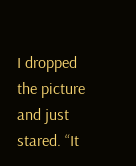I dropped the picture and just stared. “It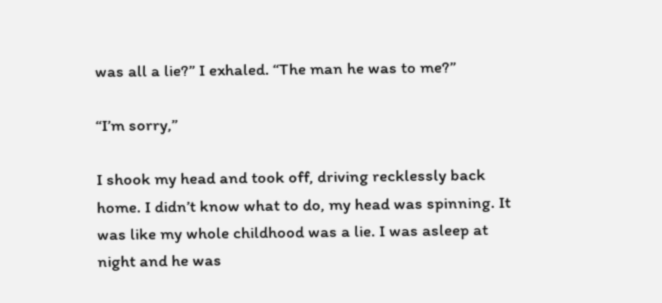was all a lie?” I exhaled. “The man he was to me?”

“I’m sorry,”

I shook my head and took off, driving recklessly back home. I didn’t know what to do, my head was spinning. It was like my whole childhood was a lie. I was asleep at night and he was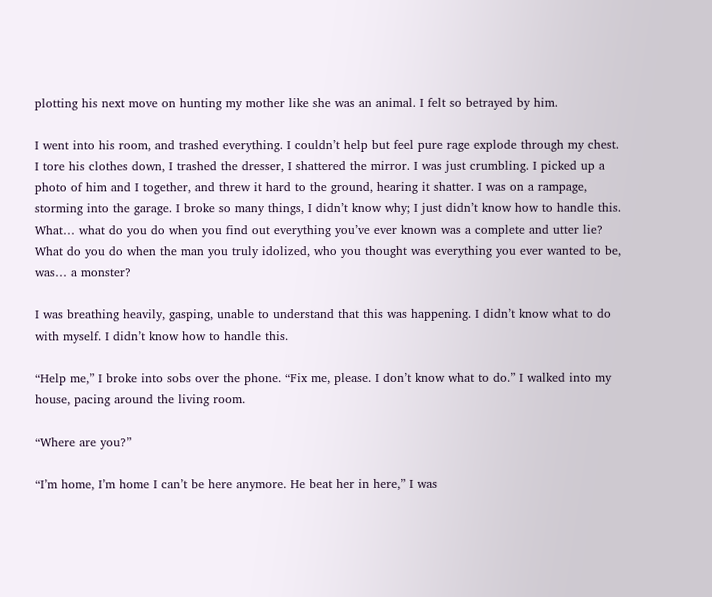plotting his next move on hunting my mother like she was an animal. I felt so betrayed by him.

I went into his room, and trashed everything. I couldn’t help but feel pure rage explode through my chest. I tore his clothes down, I trashed the dresser, I shattered the mirror. I was just crumbling. I picked up a photo of him and I together, and threw it hard to the ground, hearing it shatter. I was on a rampage, storming into the garage. I broke so many things, I didn’t know why; I just didn’t know how to handle this. What… what do you do when you find out everything you’ve ever known was a complete and utter lie? What do you do when the man you truly idolized, who you thought was everything you ever wanted to be, was… a monster?

I was breathing heavily, gasping, unable to understand that this was happening. I didn’t know what to do with myself. I didn’t know how to handle this.

“Help me,” I broke into sobs over the phone. “Fix me, please. I don’t know what to do.” I walked into my house, pacing around the living room.

“Where are you?”

“I’m home, I’m home I can’t be here anymore. He beat her in here,” I was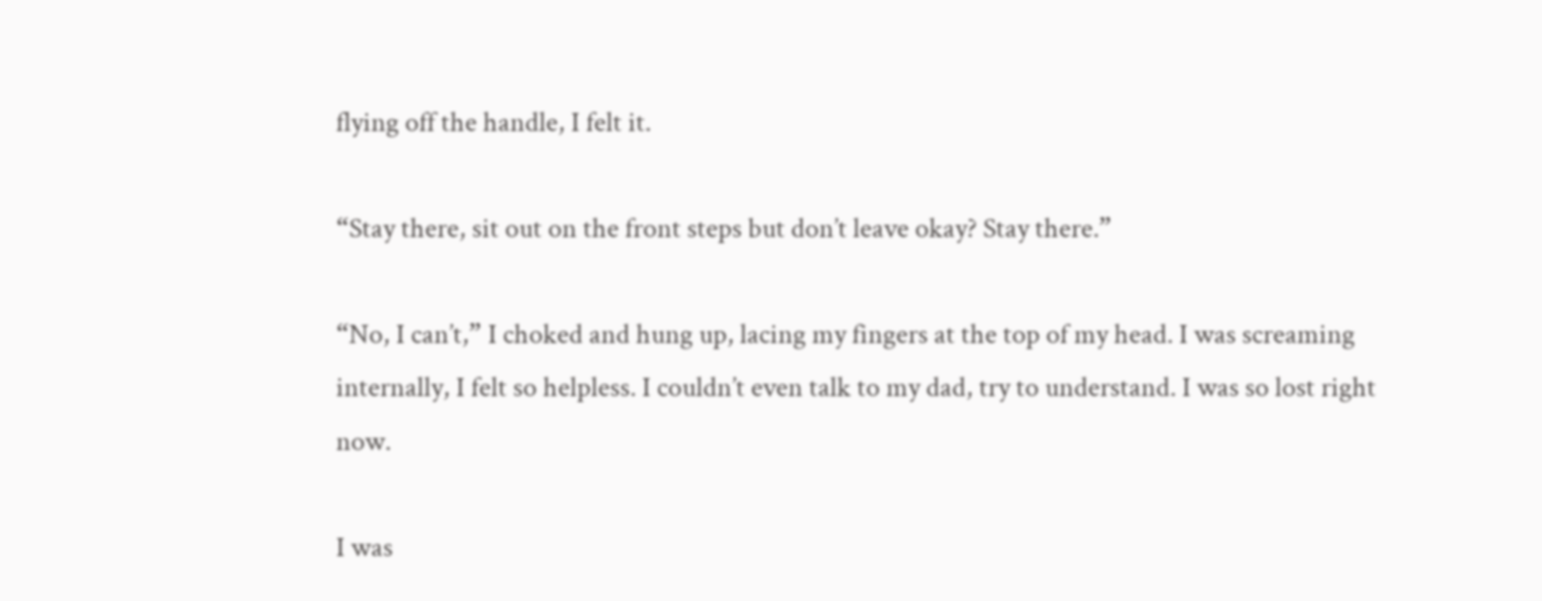flying off the handle, I felt it.

“Stay there, sit out on the front steps but don’t leave okay? Stay there.”

“No, I can’t,” I choked and hung up, lacing my fingers at the top of my head. I was screaming internally, I felt so helpless. I couldn’t even talk to my dad, try to understand. I was so lost right now.

I was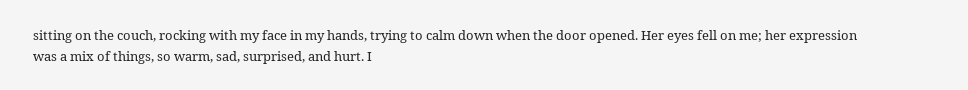sitting on the couch, rocking with my face in my hands, trying to calm down when the door opened. Her eyes fell on me; her expression was a mix of things, so warm, sad, surprised, and hurt. I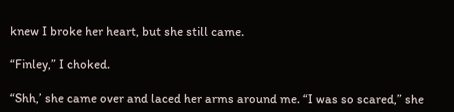knew I broke her heart, but she still came.

“Finley,” I choked.

“Shh,’ she came over and laced her arms around me. “I was so scared,” she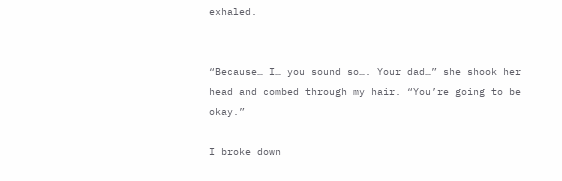exhaled.


“Because… I… you sound so…. Your dad…” she shook her head and combed through my hair. “You’re going to be okay.”

I broke down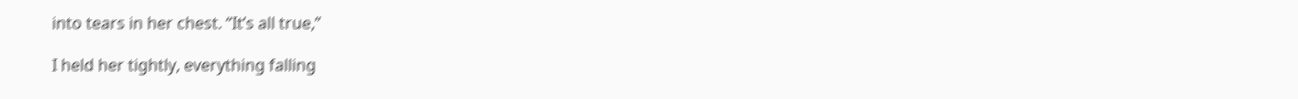into tears in her chest. “It’s all true,”

I held her tightly, everything falling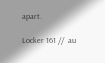apart.

Locker 161 //  au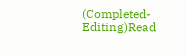(Completed- Editing)Read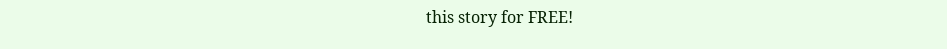this story for FREE!